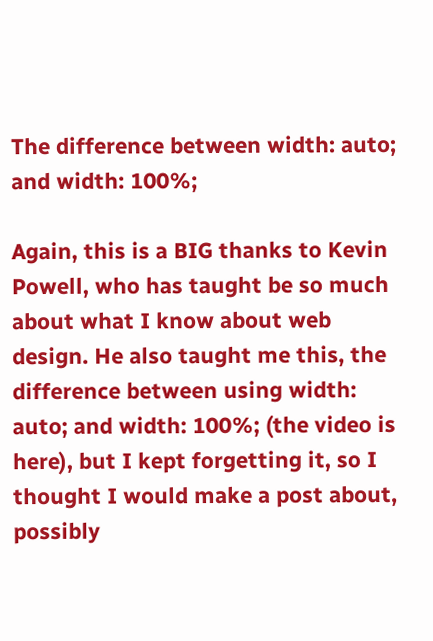The difference between width: auto; and width: 100%;

Again, this is a BIG thanks to Kevin Powell, who has taught be so much about what I know about web design. He also taught me this, the difference between using width: auto; and width: 100%; (the video is here), but I kept forgetting it, so I thought I would make a post about, possibly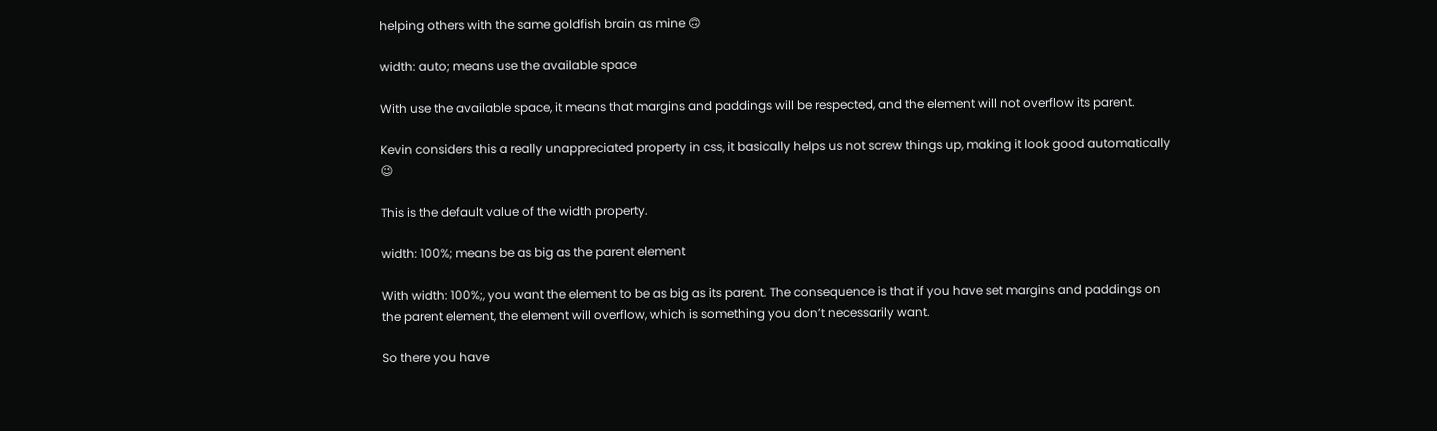helping others with the same goldfish brain as mine 🙃

width: auto; means use the available space

With use the available space, it means that margins and paddings will be respected, and the element will not overflow its parent.

Kevin considers this a really unappreciated property in css, it basically helps us not screw things up, making it look good automatically 😉

This is the default value of the width property.

width: 100%; means be as big as the parent element

With width: 100%;, you want the element to be as big as its parent. The consequence is that if you have set margins and paddings on the parent element, the element will overflow, which is something you don’t necessarily want.

So there you have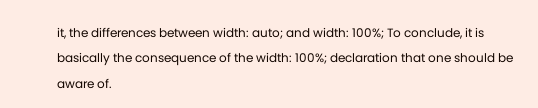it, the differences between width: auto; and width: 100%; To conclude, it is basically the consequence of the width: 100%; declaration that one should be aware of.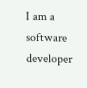I am a software developer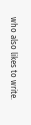who also likes to write.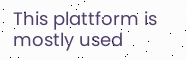This plattform is mostly used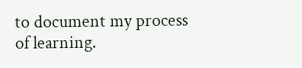to document my process of learning.